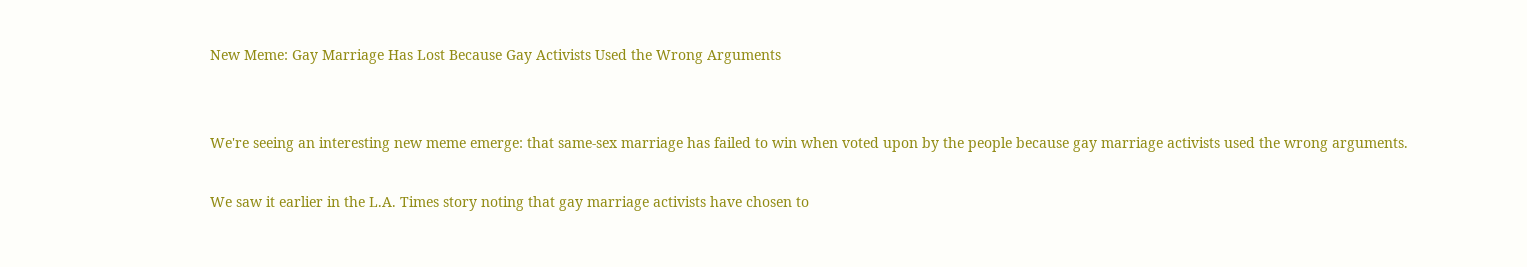New Meme: Gay Marriage Has Lost Because Gay Activists Used the Wrong Arguments


We're seeing an interesting new meme emerge: that same-sex marriage has failed to win when voted upon by the people because gay marriage activists used the wrong arguments.

We saw it earlier in the L.A. Times story noting that gay marriage activists have chosen to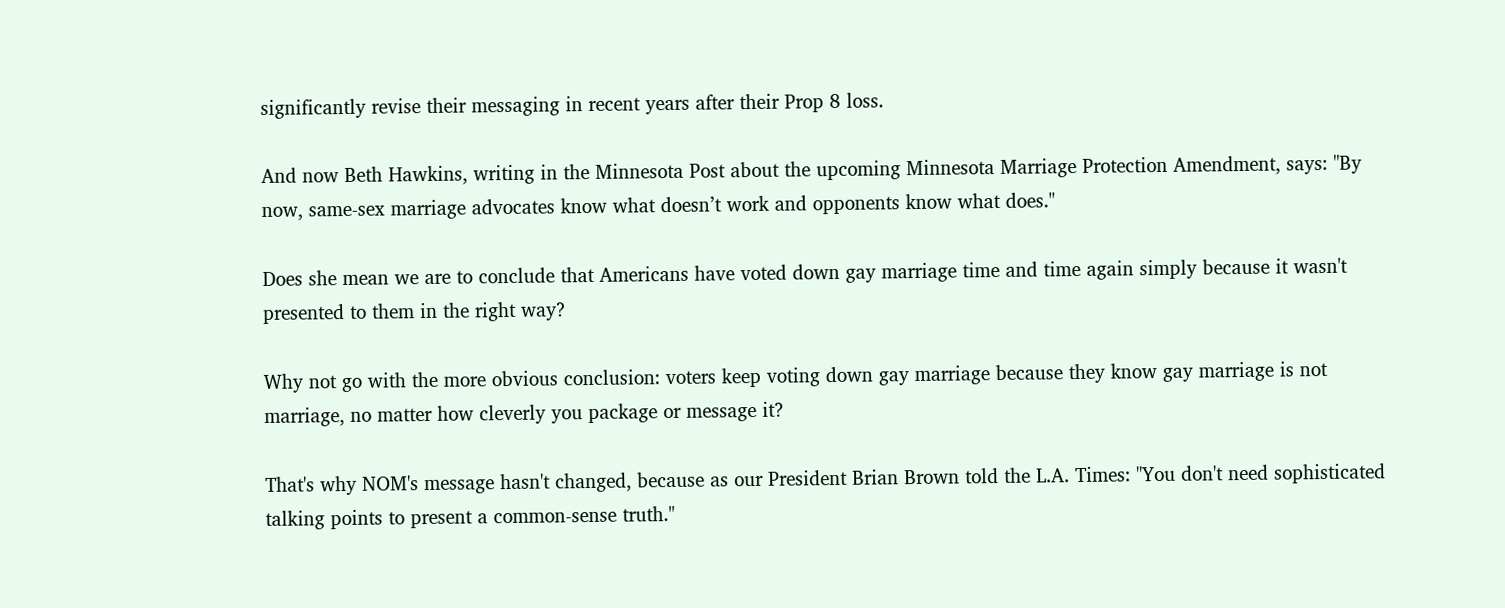significantly revise their messaging in recent years after their Prop 8 loss.

And now Beth Hawkins, writing in the Minnesota Post about the upcoming Minnesota Marriage Protection Amendment, says: "By now, same-sex marriage advocates know what doesn’t work and opponents know what does."

Does she mean we are to conclude that Americans have voted down gay marriage time and time again simply because it wasn't presented to them in the right way?

Why not go with the more obvious conclusion: voters keep voting down gay marriage because they know gay marriage is not marriage, no matter how cleverly you package or message it?

That's why NOM's message hasn't changed, because as our President Brian Brown told the L.A. Times: "You don't need sophisticated talking points to present a common-sense truth."